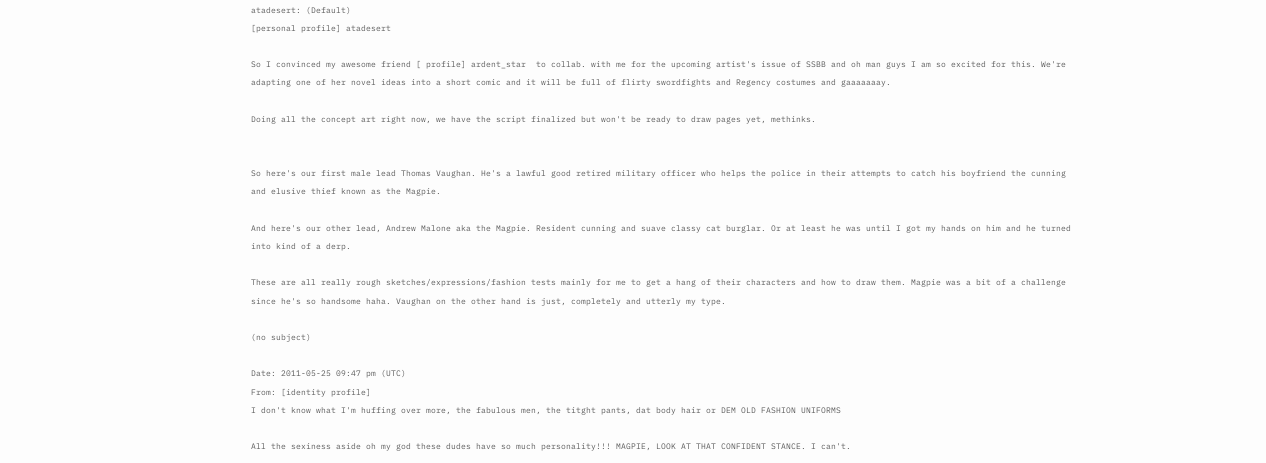atadesert: (Default)
[personal profile] atadesert

So I convinced my awesome friend [ profile] ardent_star  to collab. with me for the upcoming artist's issue of SSBB and oh man guys I am so excited for this. We're adapting one of her novel ideas into a short comic and it will be full of flirty swordfights and Regency costumes and gaaaaaaay.

Doing all the concept art right now, we have the script finalized but won't be ready to draw pages yet, methinks.


So here's our first male lead Thomas Vaughan. He's a lawful good retired military officer who helps the police in their attempts to catch his boyfriend the cunning and elusive thief known as the Magpie.

And here's our other lead, Andrew Malone aka the Magpie. Resident cunning and suave classy cat burglar. Or at least he was until I got my hands on him and he turned into kind of a derp.

These are all really rough sketches/expressions/fashion tests mainly for me to get a hang of their characters and how to draw them. Magpie was a bit of a challenge since he's so handsome haha. Vaughan on the other hand is just, completely and utterly my type.

(no subject)

Date: 2011-05-25 09:47 pm (UTC)
From: [identity profile]
I don't know what I'm huffing over more, the fabulous men, the titght pants, dat body hair or DEM OLD FASHION UNIFORMS

All the sexiness aside oh my god these dudes have so much personality!!! MAGPIE, LOOK AT THAT CONFIDENT STANCE. I can't.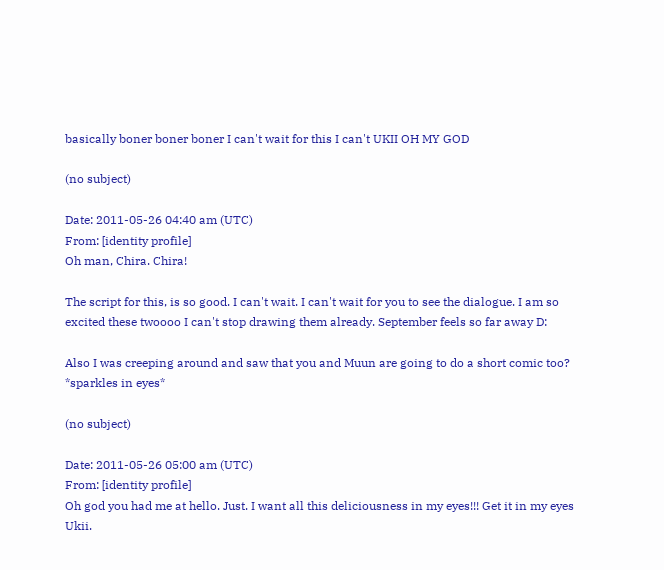basically boner boner boner I can't wait for this I can't UKII OH MY GOD

(no subject)

Date: 2011-05-26 04:40 am (UTC)
From: [identity profile]
Oh man, Chira. Chira!

The script for this, is so good. I can't wait. I can't wait for you to see the dialogue. I am so excited these twoooo I can't stop drawing them already. September feels so far away D:

Also I was creeping around and saw that you and Muun are going to do a short comic too? *sparkles in eyes*

(no subject)

Date: 2011-05-26 05:00 am (UTC)
From: [identity profile]
Oh god you had me at hello. Just. I want all this deliciousness in my eyes!!! Get it in my eyes Ukii.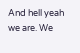And hell yeah we are. We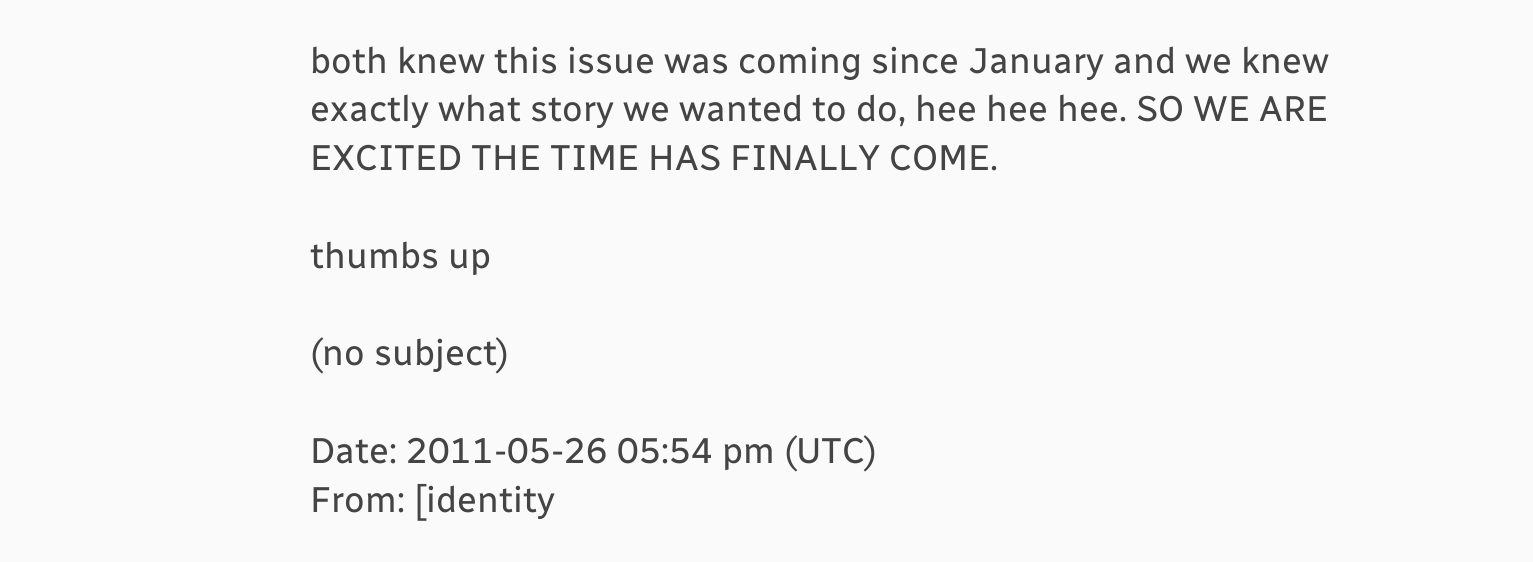both knew this issue was coming since January and we knew exactly what story we wanted to do, hee hee hee. SO WE ARE EXCITED THE TIME HAS FINALLY COME.

thumbs up

(no subject)

Date: 2011-05-26 05:54 pm (UTC)
From: [identity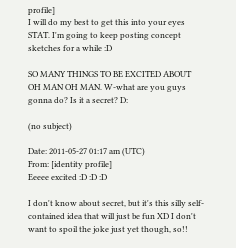profile]
I will do my best to get this into your eyes STAT. I'm going to keep posting concept sketches for a while :D

SO MANY THINGS TO BE EXCITED ABOUT OH MAN OH MAN. W-what are you guys gonna do? Is it a secret? D:

(no subject)

Date: 2011-05-27 01:17 am (UTC)
From: [identity profile]
Eeeee excited :D :D :D

I don't know about secret, but it's this silly self-contained idea that will just be fun XD I don't want to spoil the joke just yet though, so!!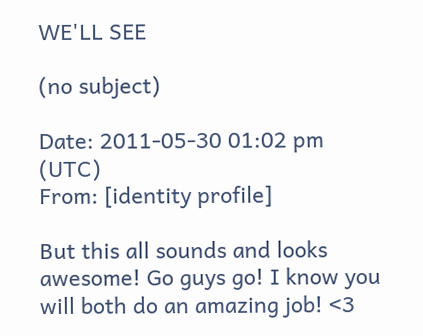WE'LL SEE

(no subject)

Date: 2011-05-30 01:02 pm (UTC)
From: [identity profile]

But this all sounds and looks awesome! Go guys go! I know you will both do an amazing job! <3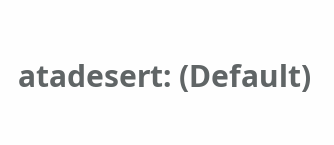atadesert: (Default)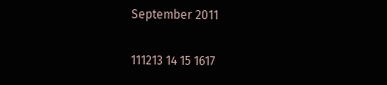September 2011

111213 14 15 1617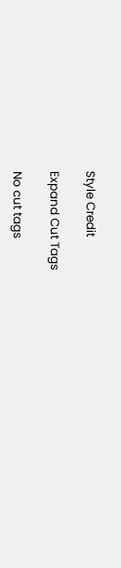Style Credit

Expand Cut Tags

No cut tags